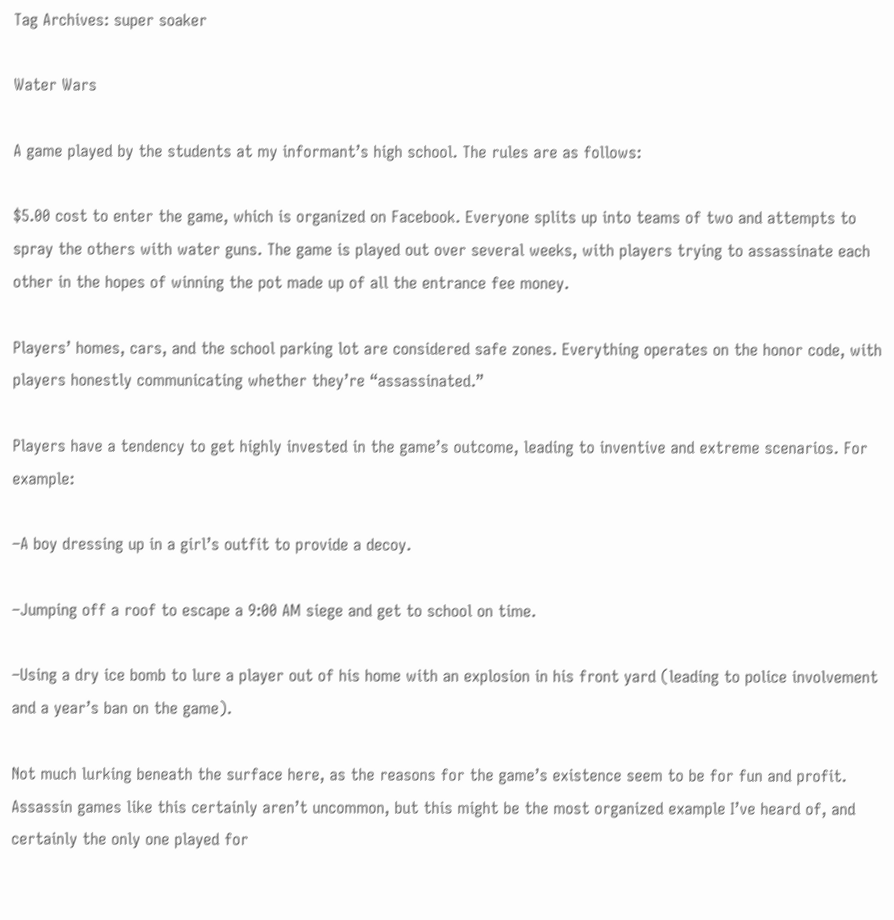Tag Archives: super soaker

Water Wars

A game played by the students at my informant’s high school. The rules are as follows:

$5.00 cost to enter the game, which is organized on Facebook. Everyone splits up into teams of two and attempts to spray the others with water guns. The game is played out over several weeks, with players trying to assassinate each other in the hopes of winning the pot made up of all the entrance fee money.

Players’ homes, cars, and the school parking lot are considered safe zones. Everything operates on the honor code, with players honestly communicating whether they’re “assassinated.”

Players have a tendency to get highly invested in the game’s outcome, leading to inventive and extreme scenarios. For example:

–A boy dressing up in a girl’s outfit to provide a decoy.

–Jumping off a roof to escape a 9:00 AM siege and get to school on time.

–Using a dry ice bomb to lure a player out of his home with an explosion in his front yard (leading to police involvement and a year’s ban on the game).

Not much lurking beneath the surface here, as the reasons for the game’s existence seem to be for fun and profit. Assassin games like this certainly aren’t uncommon, but this might be the most organized example I’ve heard of, and certainly the only one played for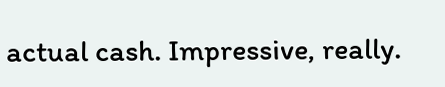actual cash. Impressive, really.